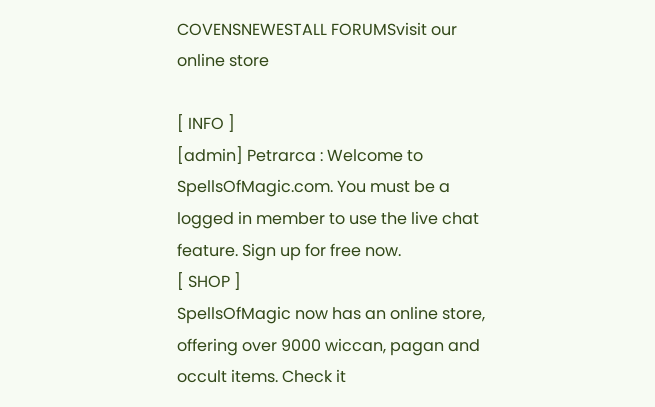COVENSNEWESTALL FORUMSvisit our online store

[ INFO ]
[admin] Petrarca : Welcome to SpellsOfMagic.com. You must be a logged in member to use the live chat feature. Sign up for free now.
[ SHOP ]
SpellsOfMagic now has an online store, offering over 9000 wiccan, pagan and occult items. Check it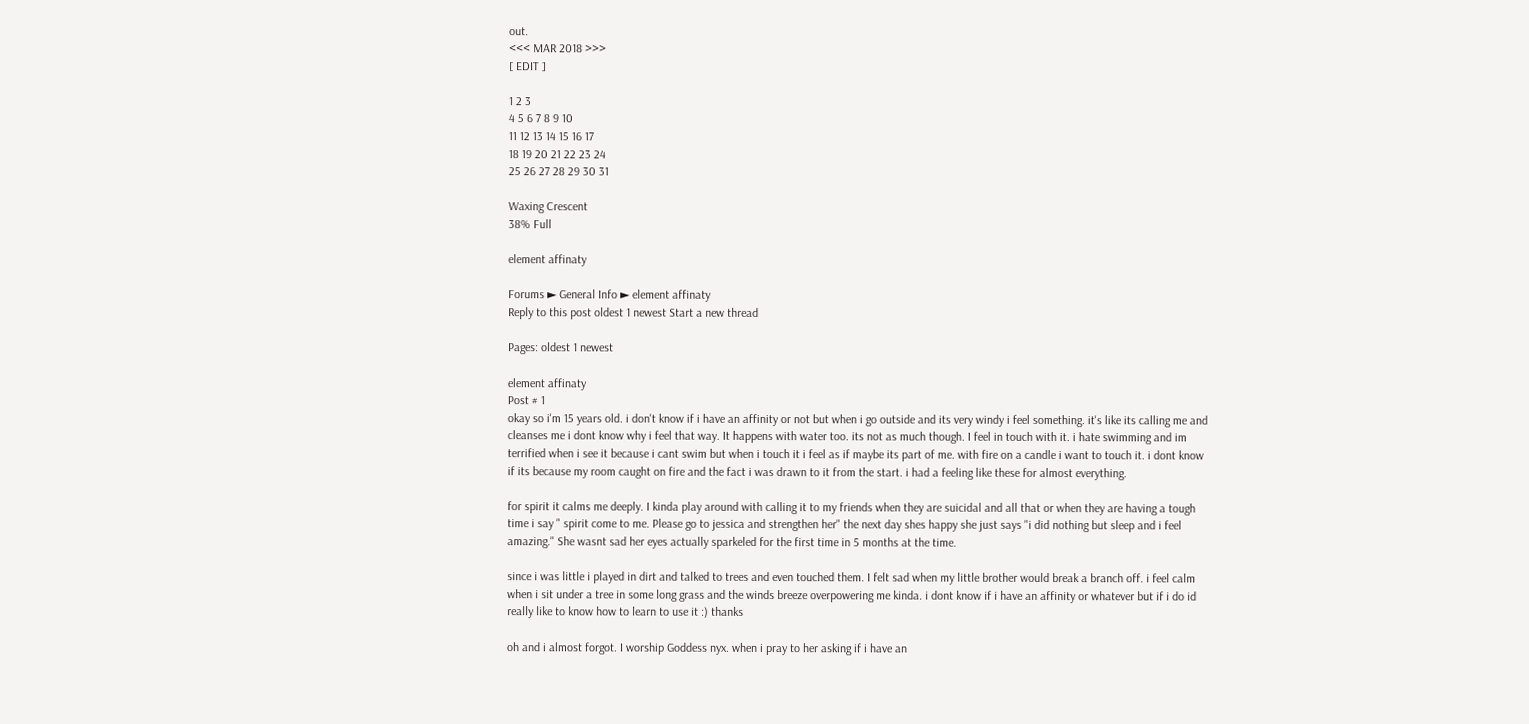out.
<<< MAR 2018 >>>
[ EDIT ]

1 2 3
4 5 6 7 8 9 10
11 12 13 14 15 16 17
18 19 20 21 22 23 24
25 26 27 28 29 30 31

Waxing Crescent
38% Full

element affinaty

Forums ► General Info ► element affinaty
Reply to this post oldest 1 newest Start a new thread

Pages: oldest 1 newest

element affinaty
Post # 1
okay so i'm 15 years old. i don't know if i have an affinity or not but when i go outside and its very windy i feel something. it's like its calling me and cleanses me i dont know why i feel that way. It happens with water too. its not as much though. I feel in touch with it. i hate swimming and im terrified when i see it because i cant swim but when i touch it i feel as if maybe its part of me. with fire on a candle i want to touch it. i dont know if its because my room caught on fire and the fact i was drawn to it from the start. i had a feeling like these for almost everything.

for spirit it calms me deeply. I kinda play around with calling it to my friends when they are suicidal and all that or when they are having a tough time i say " spirit come to me. Please go to jessica and strengthen her" the next day shes happy she just says "i did nothing but sleep and i feel amazing." She wasnt sad her eyes actually sparkeled for the first time in 5 months at the time.

since i was little i played in dirt and talked to trees and even touched them. I felt sad when my little brother would break a branch off. i feel calm when i sit under a tree in some long grass and the winds breeze overpowering me kinda. i dont know if i have an affinity or whatever but if i do id really like to know how to learn to use it :) thanks

oh and i almost forgot. I worship Goddess nyx. when i pray to her asking if i have an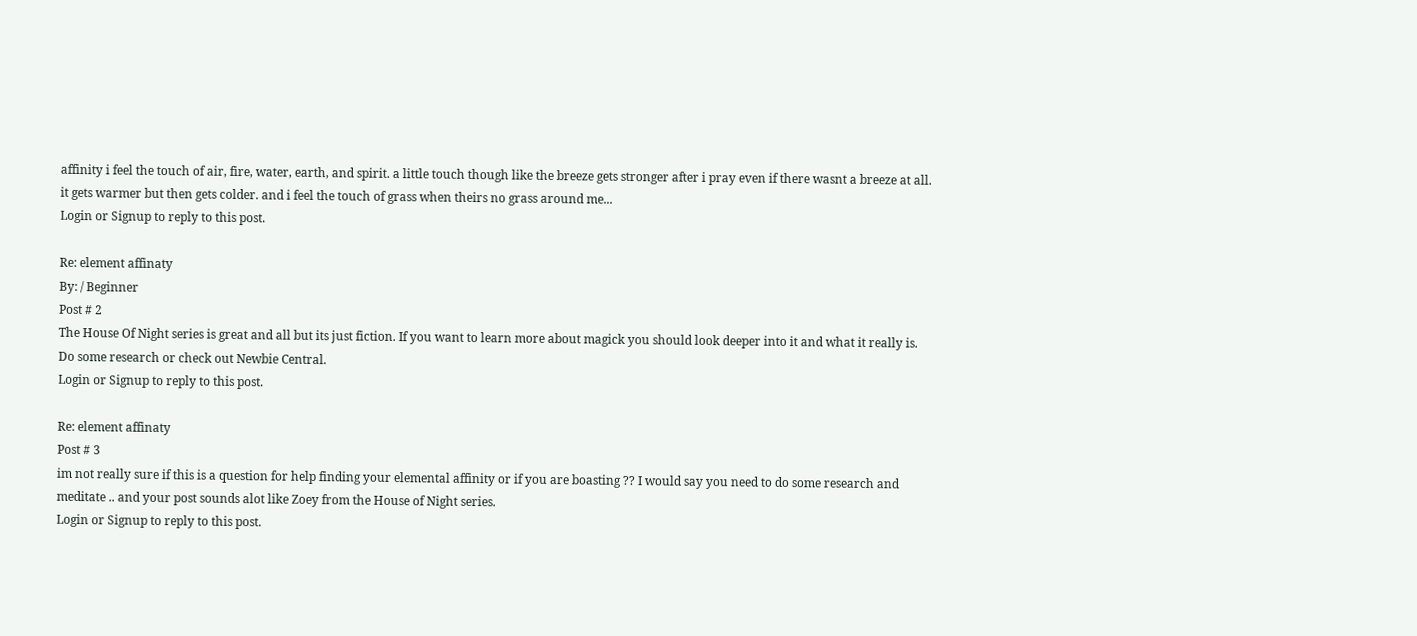affinity i feel the touch of air, fire, water, earth, and spirit. a little touch though like the breeze gets stronger after i pray even if there wasnt a breeze at all. it gets warmer but then gets colder. and i feel the touch of grass when theirs no grass around me...
Login or Signup to reply to this post.

Re: element affinaty
By: / Beginner
Post # 2
The House Of Night series is great and all but its just fiction. If you want to learn more about magick you should look deeper into it and what it really is. Do some research or check out Newbie Central.
Login or Signup to reply to this post.

Re: element affinaty
Post # 3
im not really sure if this is a question for help finding your elemental affinity or if you are boasting ?? I would say you need to do some research and meditate .. and your post sounds alot like Zoey from the House of Night series.
Login or Signup to reply to this post.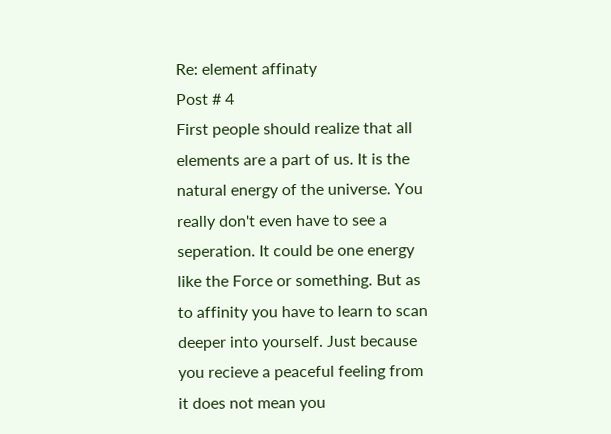Re: element affinaty
Post # 4
First people should realize that all elements are a part of us. It is the natural energy of the universe. You really don't even have to see a seperation. It could be one energy like the Force or something. But as to affinity you have to learn to scan deeper into yourself. Just because you recieve a peaceful feeling from it does not mean you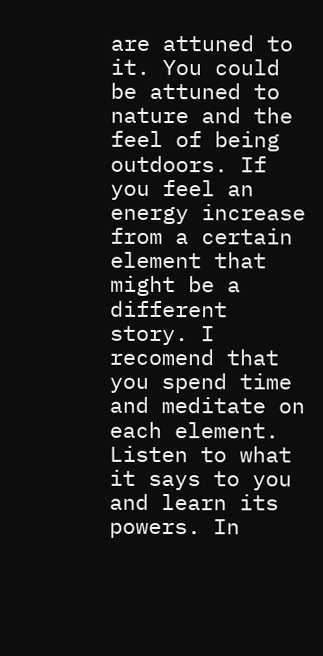are attuned to it. You could be attuned to nature and the feel of being outdoors. If you feel an energy increase from a certain element that might be a different story. I recomend that you spend time and meditate on each element. Listen to what it says to you and learn its powers. In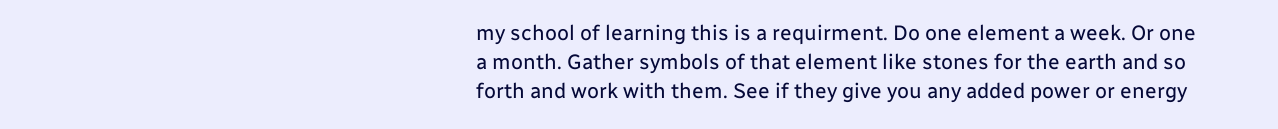my school of learning this is a requirment. Do one element a week. Or one a month. Gather symbols of that element like stones for the earth and so forth and work with them. See if they give you any added power or energy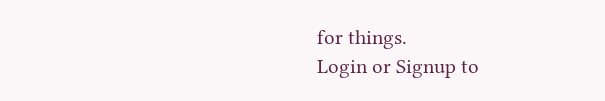for things.
Login or Signup to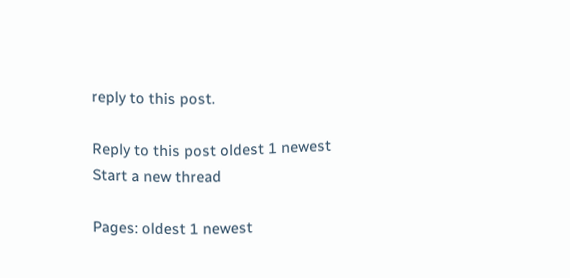reply to this post.

Reply to this post oldest 1 newest Start a new thread

Pages: oldest 1 newest